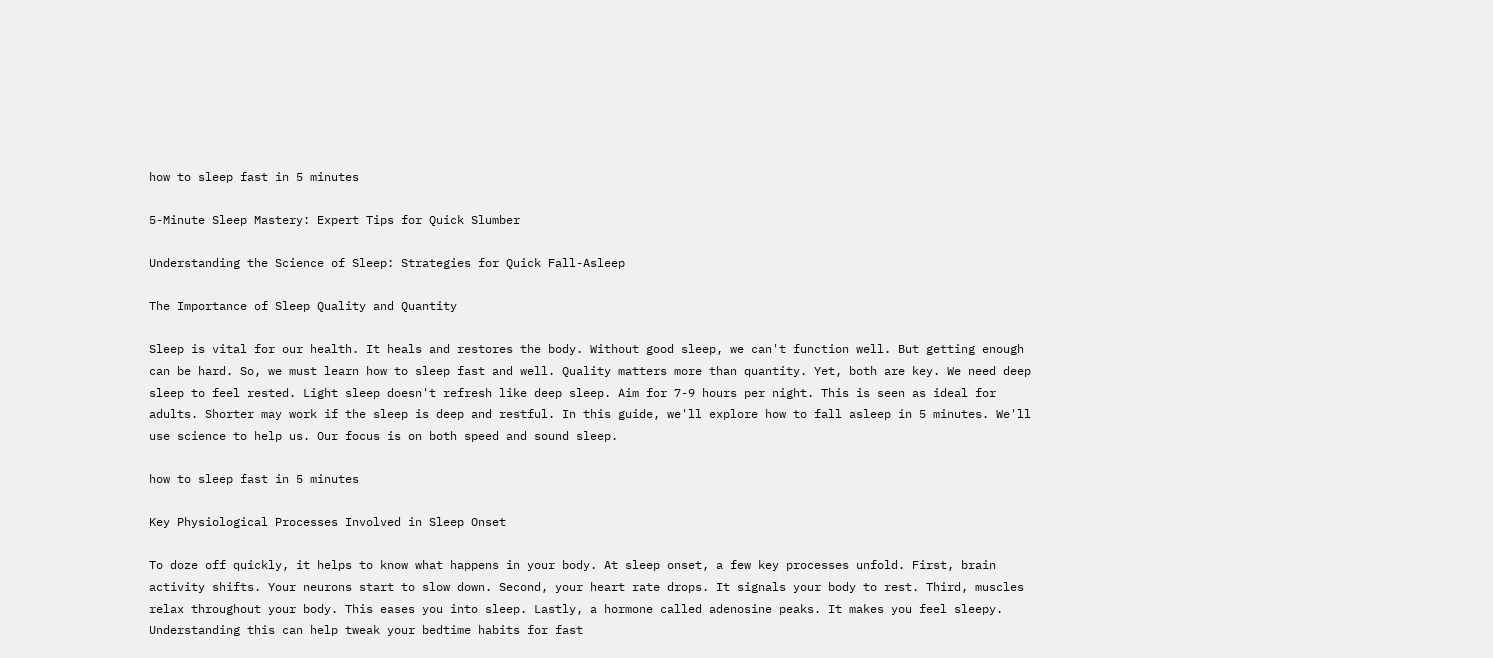how to sleep fast in 5 minutes

5-Minute Sleep Mastery: Expert Tips for Quick Slumber

Understanding the Science of Sleep: Strategies for Quick Fall-Asleep

The Importance of Sleep Quality and Quantity

Sleep is vital for our health. It heals and restores the body. Without good sleep, we can't function well. But getting enough can be hard. So, we must learn how to sleep fast and well. Quality matters more than quantity. Yet, both are key. We need deep sleep to feel rested. Light sleep doesn't refresh like deep sleep. Aim for 7-9 hours per night. This is seen as ideal for adults. Shorter may work if the sleep is deep and restful. In this guide, we'll explore how to fall asleep in 5 minutes. We'll use science to help us. Our focus is on both speed and sound sleep.

how to sleep fast in 5 minutes

Key Physiological Processes Involved in Sleep Onset

To doze off quickly, it helps to know what happens in your body. At sleep onset, a few key processes unfold. First, brain activity shifts. Your neurons start to slow down. Second, your heart rate drops. It signals your body to rest. Third, muscles relax throughout your body. This eases you into sleep. Lastly, a hormone called adenosine peaks. It makes you feel sleepy. Understanding this can help tweak your bedtime habits for fast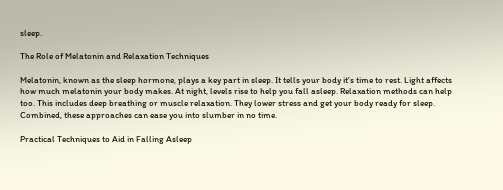sleep.

The Role of Melatonin and Relaxation Techniques

Melatonin, known as the sleep hormone, plays a key part in sleep. It tells your body it's time to rest. Light affects how much melatonin your body makes. At night, levels rise to help you fall asleep. Relaxation methods can help too. This includes deep breathing or muscle relaxation. They lower stress and get your body ready for sleep. Combined, these approaches can ease you into slumber in no time.

Practical Techniques to Aid in Falling Asleep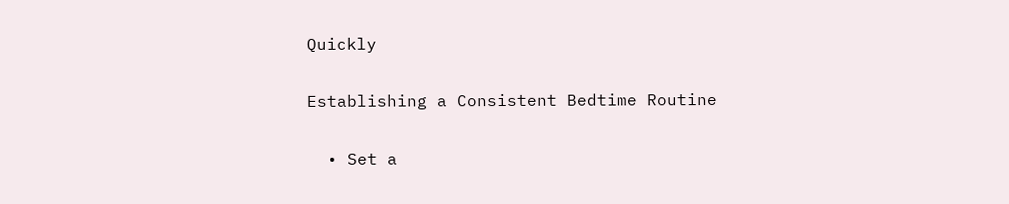Quickly

Establishing a Consistent Bedtime Routine

  • Set a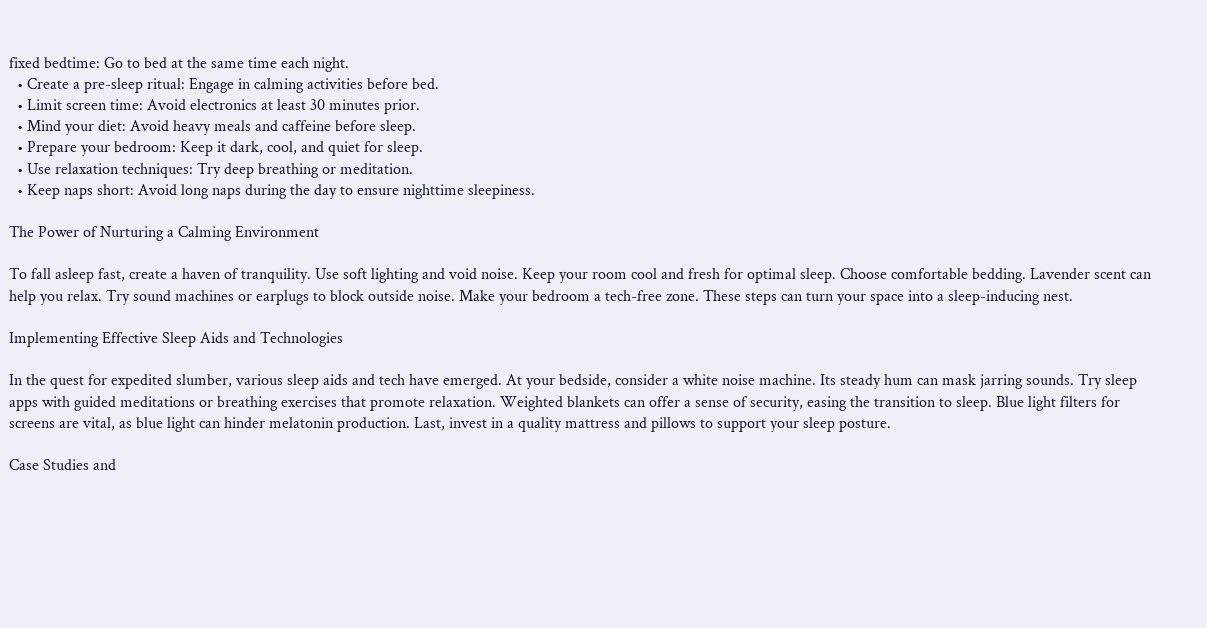fixed bedtime: Go to bed at the same time each night.
  • Create a pre-sleep ritual: Engage in calming activities before bed.
  • Limit screen time: Avoid electronics at least 30 minutes prior.
  • Mind your diet: Avoid heavy meals and caffeine before sleep.
  • Prepare your bedroom: Keep it dark, cool, and quiet for sleep.
  • Use relaxation techniques: Try deep breathing or meditation.
  • Keep naps short: Avoid long naps during the day to ensure nighttime sleepiness.

The Power of Nurturing a Calming Environment

To fall asleep fast, create a haven of tranquility. Use soft lighting and void noise. Keep your room cool and fresh for optimal sleep. Choose comfortable bedding. Lavender scent can help you relax. Try sound machines or earplugs to block outside noise. Make your bedroom a tech-free zone. These steps can turn your space into a sleep-inducing nest.

Implementing Effective Sleep Aids and Technologies

In the quest for expedited slumber, various sleep aids and tech have emerged. At your bedside, consider a white noise machine. Its steady hum can mask jarring sounds. Try sleep apps with guided meditations or breathing exercises that promote relaxation. Weighted blankets can offer a sense of security, easing the transition to sleep. Blue light filters for screens are vital, as blue light can hinder melatonin production. Last, invest in a quality mattress and pillows to support your sleep posture.

Case Studies and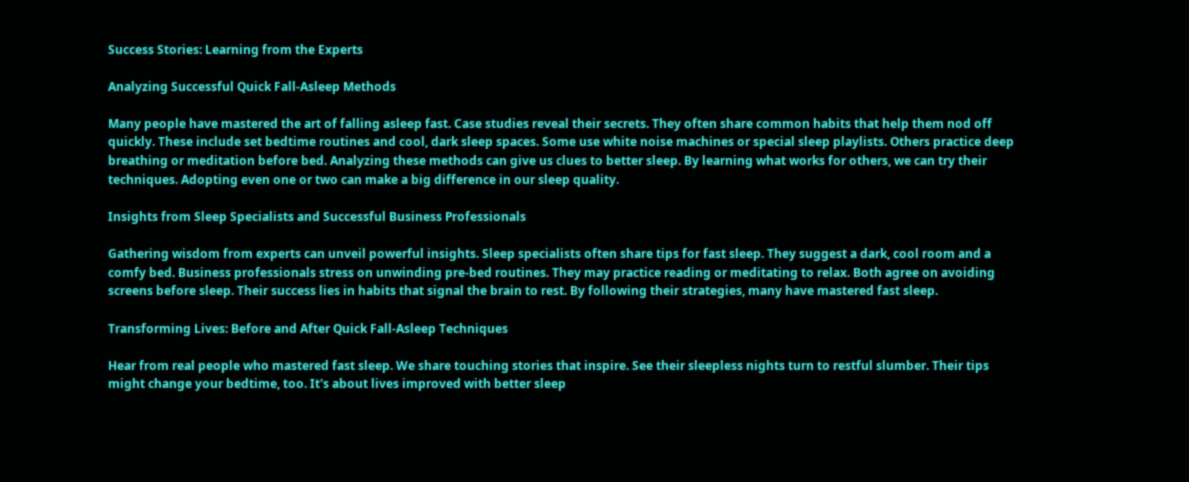Success Stories: Learning from the Experts

Analyzing Successful Quick Fall-Asleep Methods

Many people have mastered the art of falling asleep fast. Case studies reveal their secrets. They often share common habits that help them nod off quickly. These include set bedtime routines and cool, dark sleep spaces. Some use white noise machines or special sleep playlists. Others practice deep breathing or meditation before bed. Analyzing these methods can give us clues to better sleep. By learning what works for others, we can try their techniques. Adopting even one or two can make a big difference in our sleep quality.

Insights from Sleep Specialists and Successful Business Professionals

Gathering wisdom from experts can unveil powerful insights. Sleep specialists often share tips for fast sleep. They suggest a dark, cool room and a comfy bed. Business professionals stress on unwinding pre-bed routines. They may practice reading or meditating to relax. Both agree on avoiding screens before sleep. Their success lies in habits that signal the brain to rest. By following their strategies, many have mastered fast sleep.

Transforming Lives: Before and After Quick Fall-Asleep Techniques

Hear from real people who mastered fast sleep. We share touching stories that inspire. See their sleepless nights turn to restful slumber. Their tips might change your bedtime, too. It's about lives improved with better sleep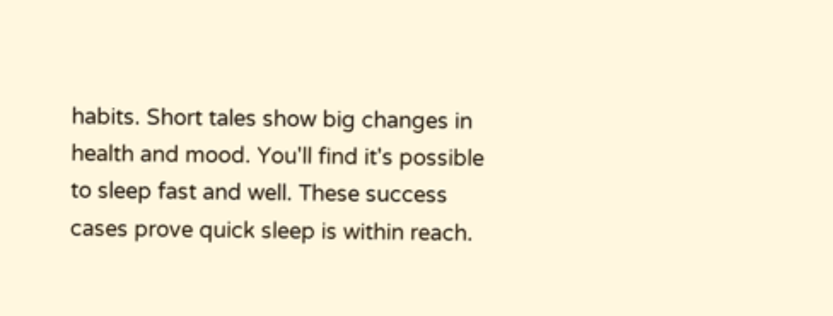habits. Short tales show big changes in health and mood. You'll find it's possible to sleep fast and well. These success cases prove quick sleep is within reach.